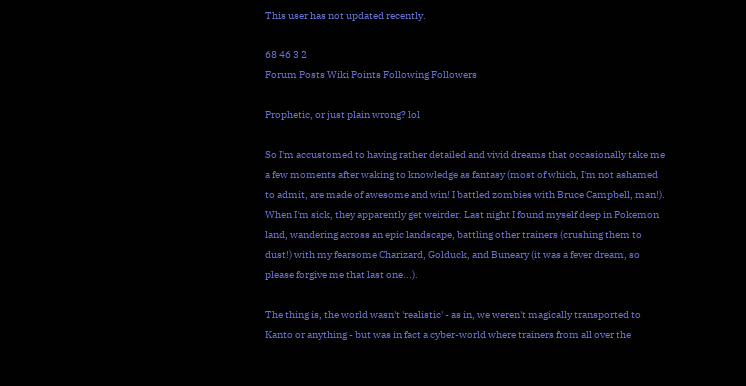This user has not updated recently.

68 46 3 2
Forum Posts Wiki Points Following Followers

Prophetic, or just plain wrong? lol

So I'm accustomed to having rather detailed and vivid dreams that occasionally take me a few moments after waking to knowledge as fantasy (most of which, I'm not ashamed to admit, are made of awesome and win! I battled zombies with Bruce Campbell, man!). When I'm sick, they apparently get weirder. Last night I found myself deep in Pokemon land, wandering across an epic landscape, battling other trainers (crushing them to dust!) with my fearsome Charizard, Golduck, and Buneary (it was a fever dream, so please forgive me that last one...).

The thing is, the world wasn't 'realistic' - as in, we weren't magically transported to Kanto or anything - but was in fact a cyber-world where trainers from all over the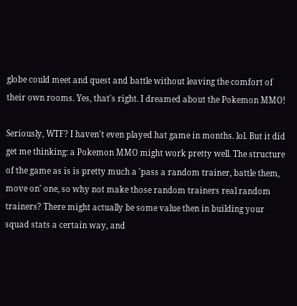globe could meet and quest and battle without leaving the comfort of their own rooms. Yes, that's right. I dreamed about the Pokemon MMO!

Seriously, WTF? I haven't even played hat game in months. lol. But it did get me thinking: a Pokemon MMO might work pretty well. The structure of the game as is is pretty much a 'pass a random trainer, battle them, move on' one, so why not make those random trainers real random trainers? There might actually be some value then in building your squad stats a certain way, and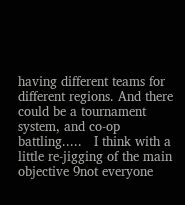having different teams for different regions. And there could be a tournament system, and co-op battling.....   I think with a little re-jigging of the main objective 9not everyone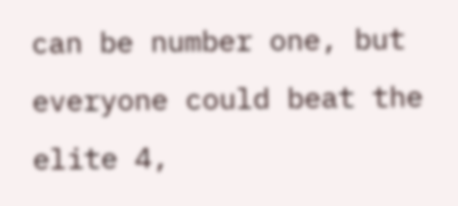can be number one, but everyone could beat the elite 4,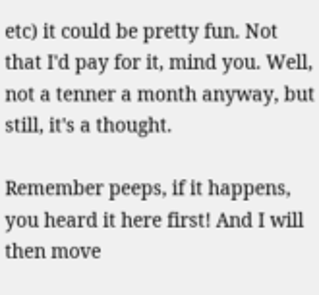etc) it could be pretty fun. Not that I'd pay for it, mind you. Well, not a tenner a month anyway, but still, it's a thought.

Remember peeps, if it happens, you heard it here first! And I will then move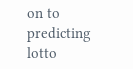on to predicting lotto